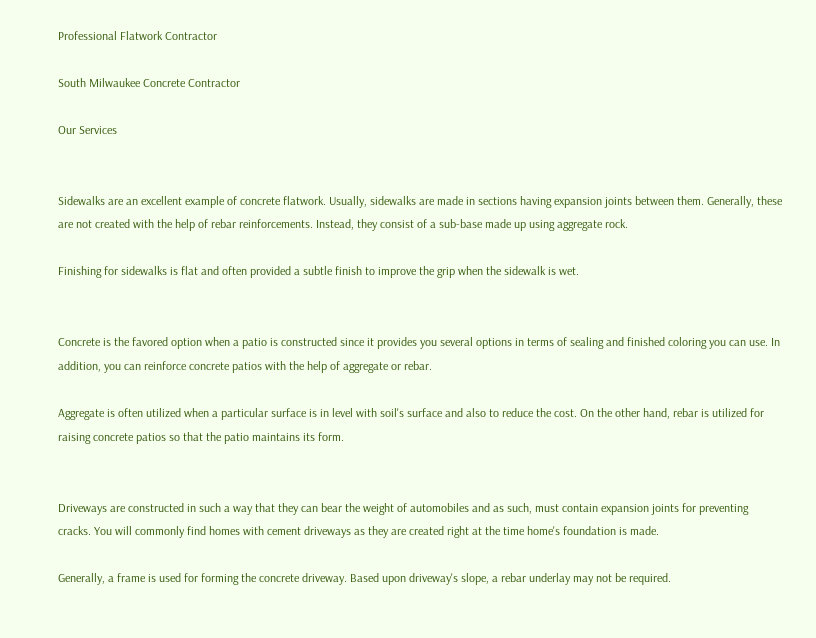Professional Flatwork Contractor

South Milwaukee Concrete Contractor

Our Services


Sidewalks are an excellent example of concrete flatwork. Usually, sidewalks are made in sections having expansion joints between them. Generally, these are not created with the help of rebar reinforcements. Instead, they consist of a sub-base made up using aggregate rock.

Finishing for sidewalks is flat and often provided a subtle finish to improve the grip when the sidewalk is wet.


Concrete is the favored option when a patio is constructed since it provides you several options in terms of sealing and finished coloring you can use. In addition, you can reinforce concrete patios with the help of aggregate or rebar.

Aggregate is often utilized when a particular surface is in level with soil's surface and also to reduce the cost. On the other hand, rebar is utilized for raising concrete patios so that the patio maintains its form.


Driveways are constructed in such a way that they can bear the weight of automobiles and as such, must contain expansion joints for preventing cracks. You will commonly find homes with cement driveways as they are created right at the time home's foundation is made.

Generally, a frame is used for forming the concrete driveway. Based upon driveway's slope, a rebar underlay may not be required.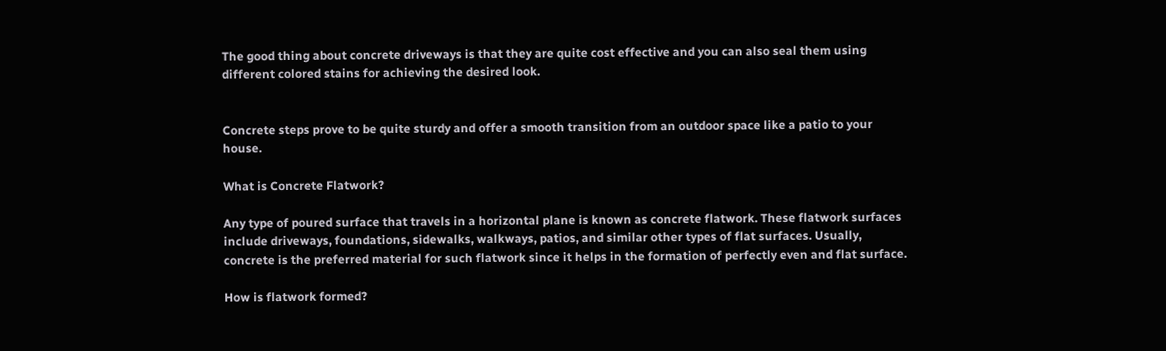The good thing about concrete driveways is that they are quite cost effective and you can also seal them using different colored stains for achieving the desired look.


Concrete steps prove to be quite sturdy and offer a smooth transition from an outdoor space like a patio to your house.

What is Concrete Flatwork?

Any type of poured surface that travels in a horizontal plane is known as concrete flatwork. These flatwork surfaces include driveways, foundations, sidewalks, walkways, patios, and similar other types of flat surfaces. Usually, concrete is the preferred material for such flatwork since it helps in the formation of perfectly even and flat surface.

How is flatwork formed?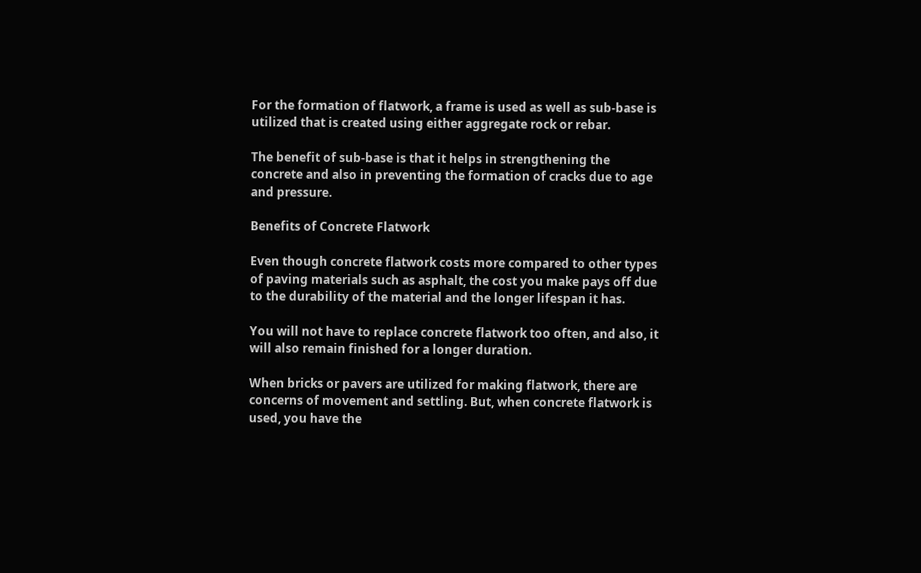For the formation of flatwork, a frame is used as well as sub-base is utilized that is created using either aggregate rock or rebar.

The benefit of sub-base is that it helps in strengthening the concrete and also in preventing the formation of cracks due to age and pressure.

Benefits of Concrete Flatwork

Even though concrete flatwork costs more compared to other types of paving materials such as asphalt, the cost you make pays off due to the durability of the material and the longer lifespan it has.

You will not have to replace concrete flatwork too often, and also, it will also remain finished for a longer duration.

When bricks or pavers are utilized for making flatwork, there are concerns of movement and settling. But, when concrete flatwork is used, you have the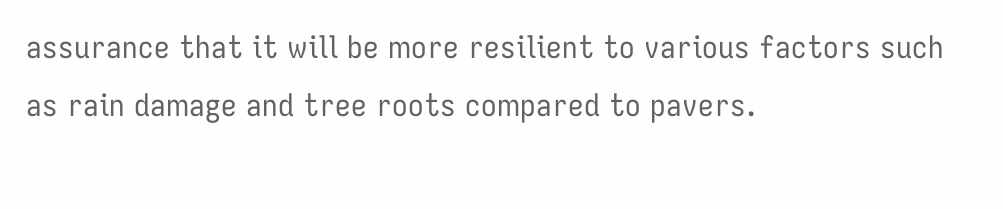assurance that it will be more resilient to various factors such as rain damage and tree roots compared to pavers.